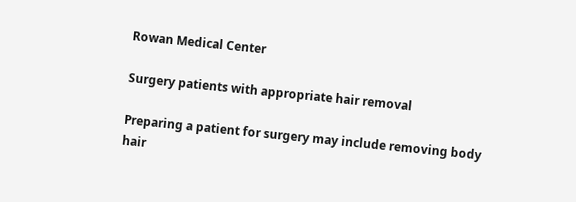Rowan Medical Center

Surgery patients with appropriate hair removal

Preparing a patient for surgery may include removing body hair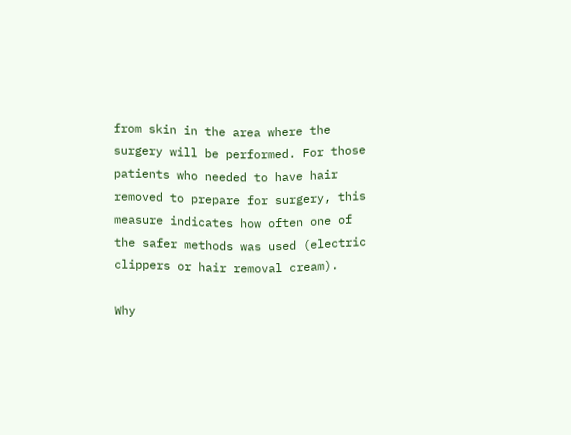from skin in the area where the surgery will be performed. For those patients who needed to have hair removed to prepare for surgery, this measure indicates how often one of the safer methods was used (electric clippers or hair removal cream).

Why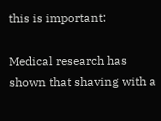this is important:

Medical research has shown that shaving with a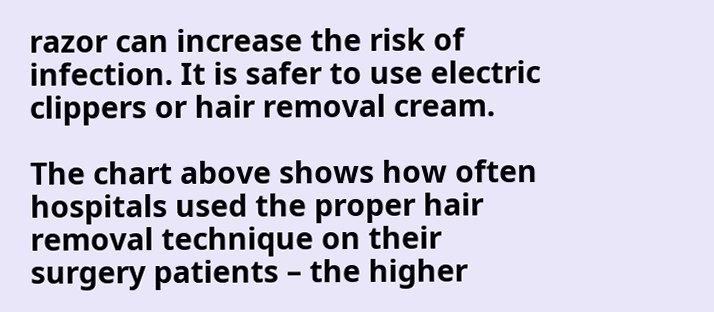razor can increase the risk of infection. It is safer to use electric clippers or hair removal cream.

The chart above shows how often hospitals used the proper hair removal technique on their surgery patients – the higher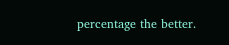percentage the better.